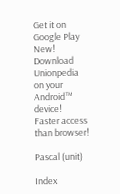Get it on Google Play
New! Download Unionpedia on your Android™ device!
Faster access than browser!

Pascal (unit)

Index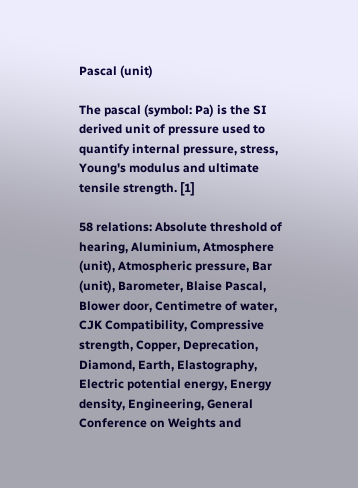Pascal (unit)

The pascal (symbol: Pa) is the SI derived unit of pressure used to quantify internal pressure, stress, Young's modulus and ultimate tensile strength. [1]

58 relations: Absolute threshold of hearing, Aluminium, Atmosphere (unit), Atmospheric pressure, Bar (unit), Barometer, Blaise Pascal, Blower door, Centimetre of water, CJK Compatibility, Compressive strength, Copper, Deprecation, Diamond, Earth, Elastography, Electric potential energy, Energy density, Engineering, General Conference on Weights and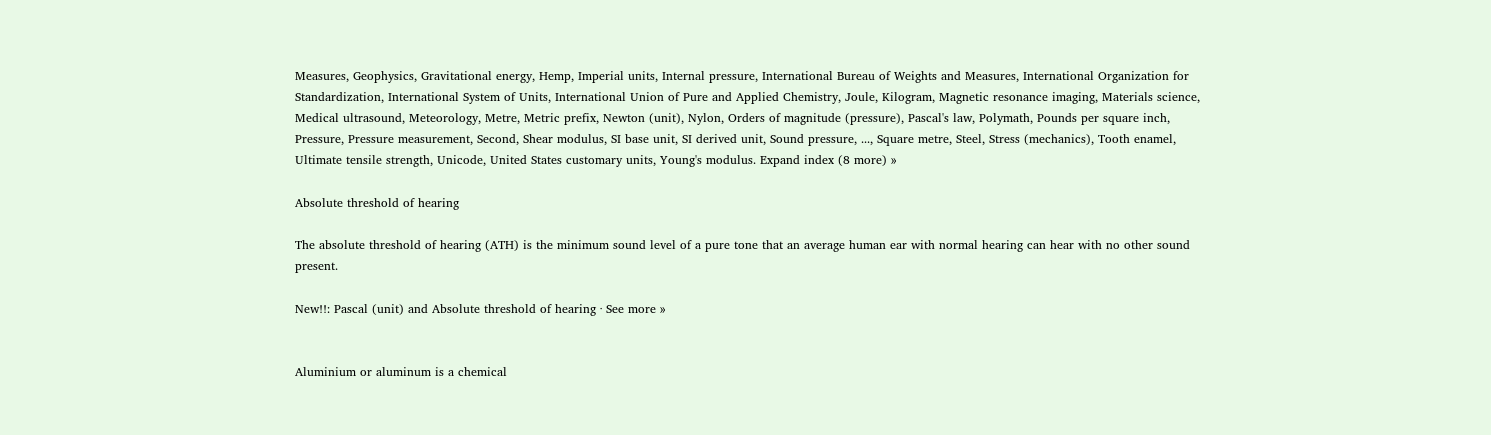Measures, Geophysics, Gravitational energy, Hemp, Imperial units, Internal pressure, International Bureau of Weights and Measures, International Organization for Standardization, International System of Units, International Union of Pure and Applied Chemistry, Joule, Kilogram, Magnetic resonance imaging, Materials science, Medical ultrasound, Meteorology, Metre, Metric prefix, Newton (unit), Nylon, Orders of magnitude (pressure), Pascal's law, Polymath, Pounds per square inch, Pressure, Pressure measurement, Second, Shear modulus, SI base unit, SI derived unit, Sound pressure, ..., Square metre, Steel, Stress (mechanics), Tooth enamel, Ultimate tensile strength, Unicode, United States customary units, Young's modulus. Expand index (8 more) »

Absolute threshold of hearing

The absolute threshold of hearing (ATH) is the minimum sound level of a pure tone that an average human ear with normal hearing can hear with no other sound present.

New!!: Pascal (unit) and Absolute threshold of hearing · See more »


Aluminium or aluminum is a chemical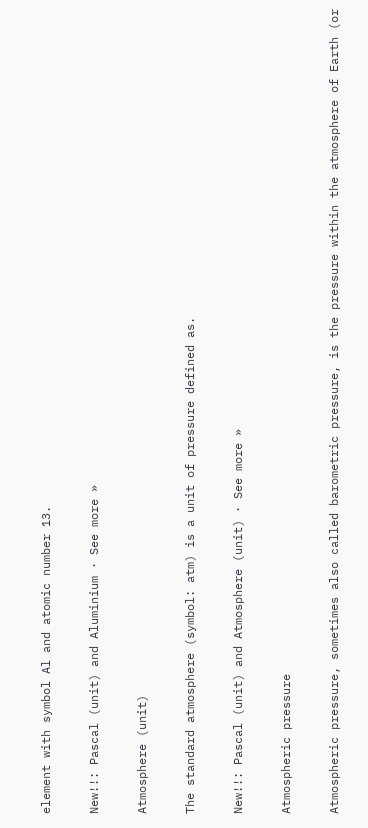element with symbol Al and atomic number 13.

New!!: Pascal (unit) and Aluminium · See more »

Atmosphere (unit)

The standard atmosphere (symbol: atm) is a unit of pressure defined as.

New!!: Pascal (unit) and Atmosphere (unit) · See more »

Atmospheric pressure

Atmospheric pressure, sometimes also called barometric pressure, is the pressure within the atmosphere of Earth (or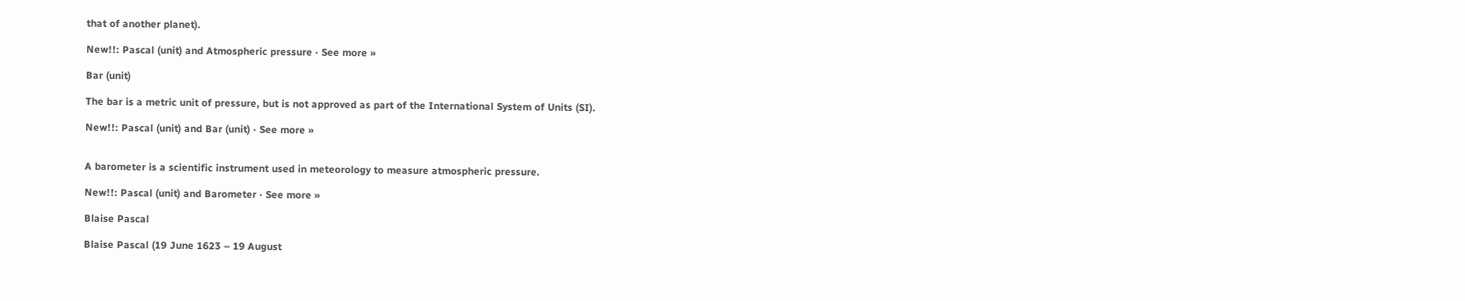that of another planet).

New!!: Pascal (unit) and Atmospheric pressure · See more »

Bar (unit)

The bar is a metric unit of pressure, but is not approved as part of the International System of Units (SI).

New!!: Pascal (unit) and Bar (unit) · See more »


A barometer is a scientific instrument used in meteorology to measure atmospheric pressure.

New!!: Pascal (unit) and Barometer · See more »

Blaise Pascal

Blaise Pascal (19 June 1623 – 19 August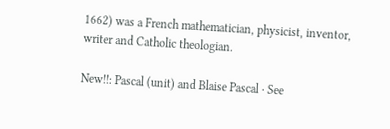1662) was a French mathematician, physicist, inventor, writer and Catholic theologian.

New!!: Pascal (unit) and Blaise Pascal · See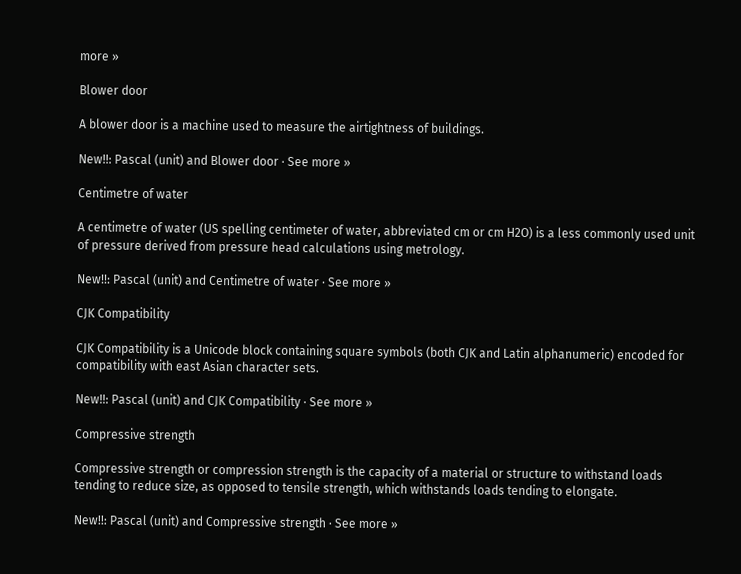more »

Blower door

A blower door is a machine used to measure the airtightness of buildings.

New!!: Pascal (unit) and Blower door · See more »

Centimetre of water

A centimetre of water (US spelling centimeter of water, abbreviated cm or cm H2O) is a less commonly used unit of pressure derived from pressure head calculations using metrology.

New!!: Pascal (unit) and Centimetre of water · See more »

CJK Compatibility

CJK Compatibility is a Unicode block containing square symbols (both CJK and Latin alphanumeric) encoded for compatibility with east Asian character sets.

New!!: Pascal (unit) and CJK Compatibility · See more »

Compressive strength

Compressive strength or compression strength is the capacity of a material or structure to withstand loads tending to reduce size, as opposed to tensile strength, which withstands loads tending to elongate.

New!!: Pascal (unit) and Compressive strength · See more »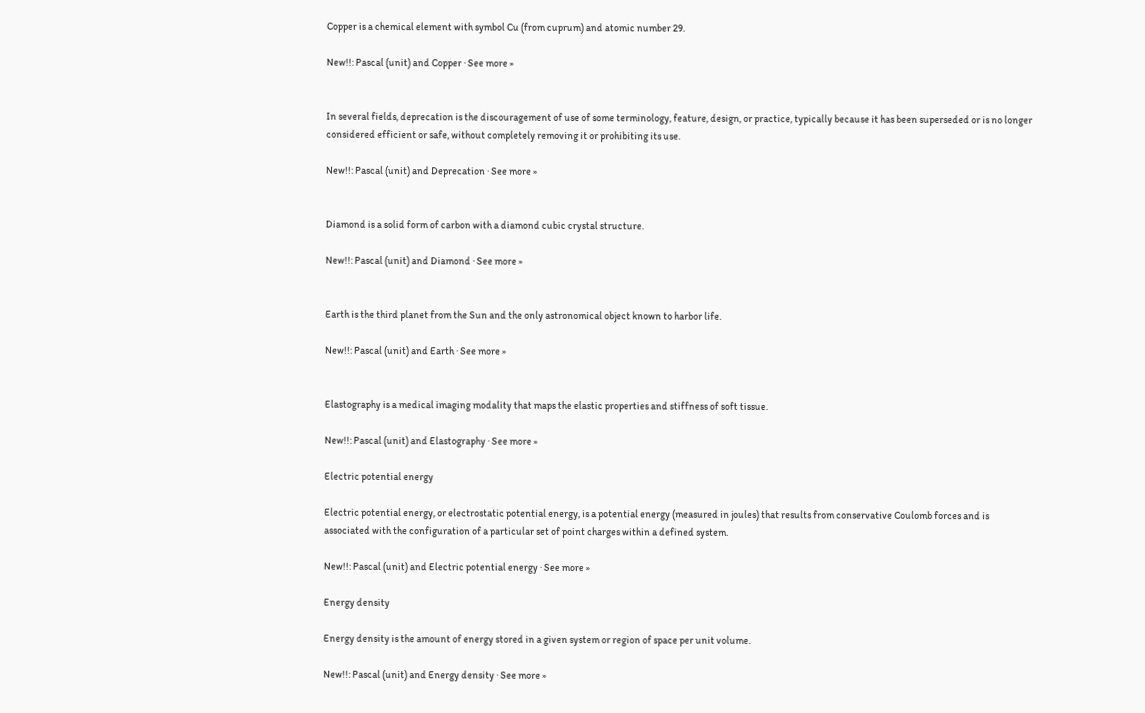Copper is a chemical element with symbol Cu (from cuprum) and atomic number 29.

New!!: Pascal (unit) and Copper · See more »


In several fields, deprecation is the discouragement of use of some terminology, feature, design, or practice, typically because it has been superseded or is no longer considered efficient or safe, without completely removing it or prohibiting its use.

New!!: Pascal (unit) and Deprecation · See more »


Diamond is a solid form of carbon with a diamond cubic crystal structure.

New!!: Pascal (unit) and Diamond · See more »


Earth is the third planet from the Sun and the only astronomical object known to harbor life.

New!!: Pascal (unit) and Earth · See more »


Elastography is a medical imaging modality that maps the elastic properties and stiffness of soft tissue.

New!!: Pascal (unit) and Elastography · See more »

Electric potential energy

Electric potential energy, or electrostatic potential energy, is a potential energy (measured in joules) that results from conservative Coulomb forces and is associated with the configuration of a particular set of point charges within a defined system.

New!!: Pascal (unit) and Electric potential energy · See more »

Energy density

Energy density is the amount of energy stored in a given system or region of space per unit volume.

New!!: Pascal (unit) and Energy density · See more »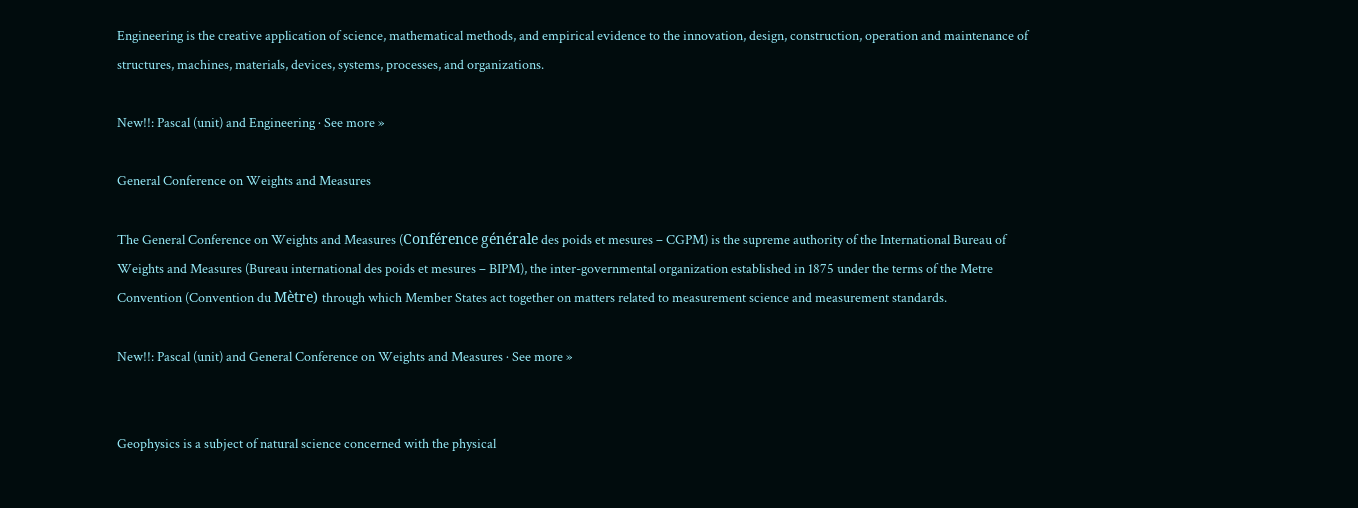Engineering is the creative application of science, mathematical methods, and empirical evidence to the innovation, design, construction, operation and maintenance of structures, machines, materials, devices, systems, processes, and organizations.

New!!: Pascal (unit) and Engineering · See more »

General Conference on Weights and Measures

The General Conference on Weights and Measures (Conférence générale des poids et mesures – CGPM) is the supreme authority of the International Bureau of Weights and Measures (Bureau international des poids et mesures – BIPM), the inter-governmental organization established in 1875 under the terms of the Metre Convention (Convention du Mètre) through which Member States act together on matters related to measurement science and measurement standards.

New!!: Pascal (unit) and General Conference on Weights and Measures · See more »


Geophysics is a subject of natural science concerned with the physical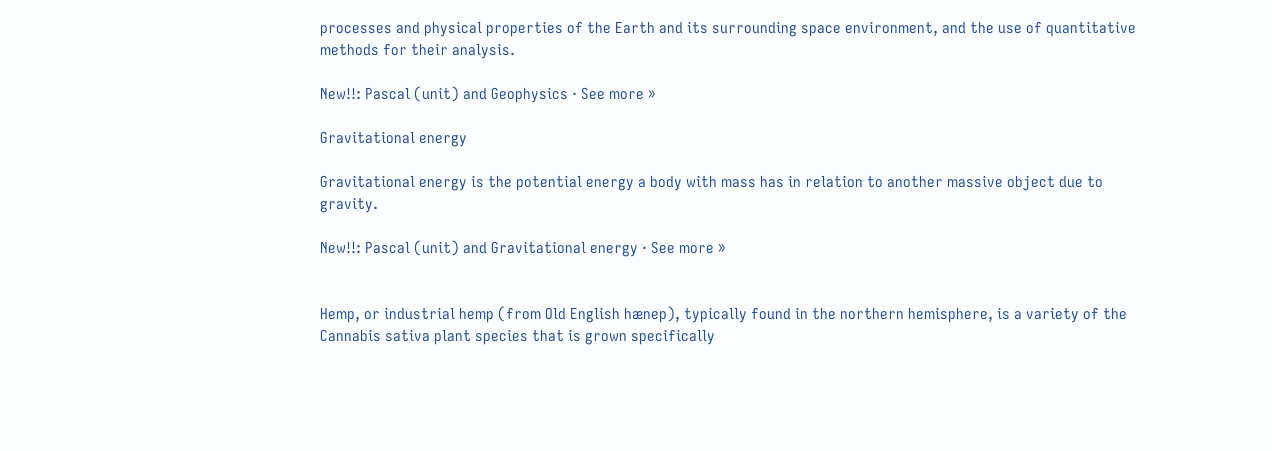processes and physical properties of the Earth and its surrounding space environment, and the use of quantitative methods for their analysis.

New!!: Pascal (unit) and Geophysics · See more »

Gravitational energy

Gravitational energy is the potential energy a body with mass has in relation to another massive object due to gravity.

New!!: Pascal (unit) and Gravitational energy · See more »


Hemp, or industrial hemp (from Old English hænep), typically found in the northern hemisphere, is a variety of the Cannabis sativa plant species that is grown specifically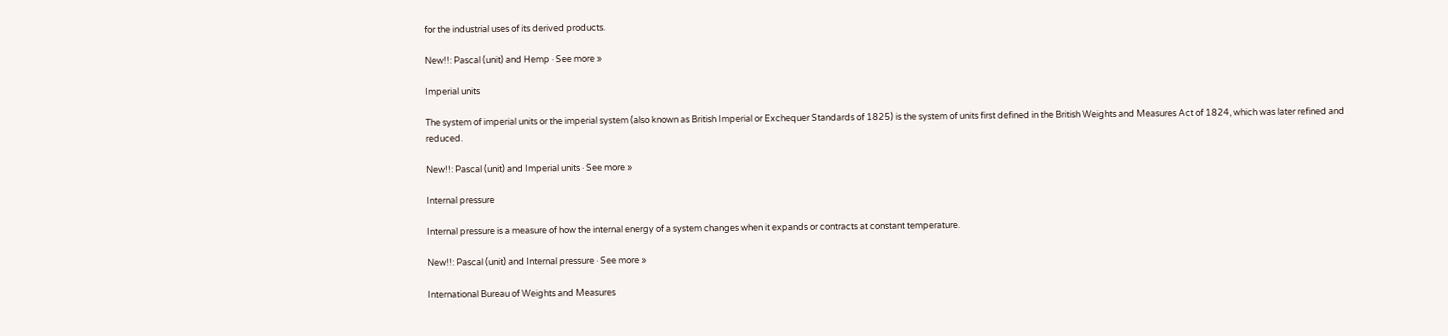for the industrial uses of its derived products.

New!!: Pascal (unit) and Hemp · See more »

Imperial units

The system of imperial units or the imperial system (also known as British Imperial or Exchequer Standards of 1825) is the system of units first defined in the British Weights and Measures Act of 1824, which was later refined and reduced.

New!!: Pascal (unit) and Imperial units · See more »

Internal pressure

Internal pressure is a measure of how the internal energy of a system changes when it expands or contracts at constant temperature.

New!!: Pascal (unit) and Internal pressure · See more »

International Bureau of Weights and Measures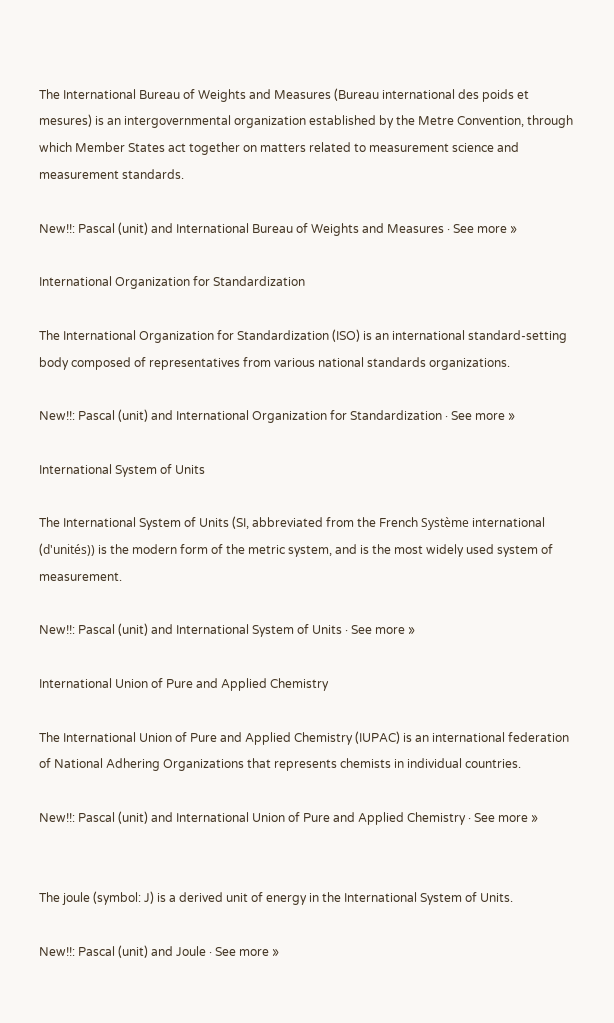The International Bureau of Weights and Measures (Bureau international des poids et mesures) is an intergovernmental organization established by the Metre Convention, through which Member States act together on matters related to measurement science and measurement standards.

New!!: Pascal (unit) and International Bureau of Weights and Measures · See more »

International Organization for Standardization

The International Organization for Standardization (ISO) is an international standard-setting body composed of representatives from various national standards organizations.

New!!: Pascal (unit) and International Organization for Standardization · See more »

International System of Units

The International System of Units (SI, abbreviated from the French Système international (d'unités)) is the modern form of the metric system, and is the most widely used system of measurement.

New!!: Pascal (unit) and International System of Units · See more »

International Union of Pure and Applied Chemistry

The International Union of Pure and Applied Chemistry (IUPAC) is an international federation of National Adhering Organizations that represents chemists in individual countries.

New!!: Pascal (unit) and International Union of Pure and Applied Chemistry · See more »


The joule (symbol: J) is a derived unit of energy in the International System of Units.

New!!: Pascal (unit) and Joule · See more »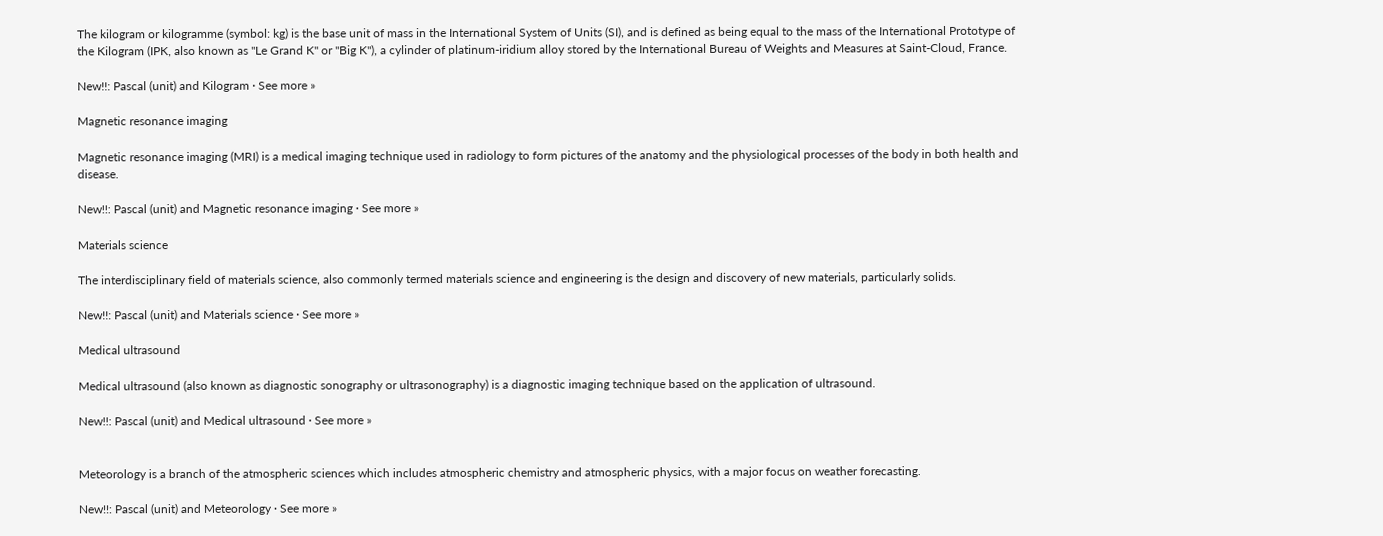The kilogram or kilogramme (symbol: kg) is the base unit of mass in the International System of Units (SI), and is defined as being equal to the mass of the International Prototype of the Kilogram (IPK, also known as "Le Grand K" or "Big K"), a cylinder of platinum-iridium alloy stored by the International Bureau of Weights and Measures at Saint-Cloud, France.

New!!: Pascal (unit) and Kilogram · See more »

Magnetic resonance imaging

Magnetic resonance imaging (MRI) is a medical imaging technique used in radiology to form pictures of the anatomy and the physiological processes of the body in both health and disease.

New!!: Pascal (unit) and Magnetic resonance imaging · See more »

Materials science

The interdisciplinary field of materials science, also commonly termed materials science and engineering is the design and discovery of new materials, particularly solids.

New!!: Pascal (unit) and Materials science · See more »

Medical ultrasound

Medical ultrasound (also known as diagnostic sonography or ultrasonography) is a diagnostic imaging technique based on the application of ultrasound.

New!!: Pascal (unit) and Medical ultrasound · See more »


Meteorology is a branch of the atmospheric sciences which includes atmospheric chemistry and atmospheric physics, with a major focus on weather forecasting.

New!!: Pascal (unit) and Meteorology · See more »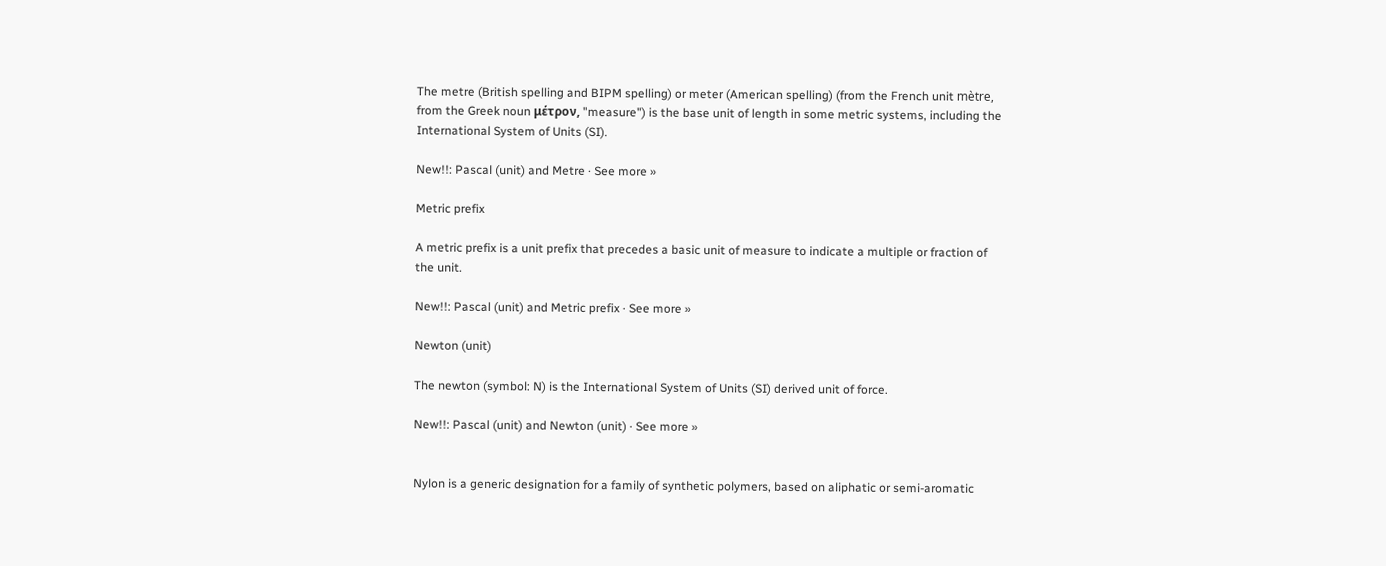The metre (British spelling and BIPM spelling) or meter (American spelling) (from the French unit mètre, from the Greek noun μέτρον, "measure") is the base unit of length in some metric systems, including the International System of Units (SI).

New!!: Pascal (unit) and Metre · See more »

Metric prefix

A metric prefix is a unit prefix that precedes a basic unit of measure to indicate a multiple or fraction of the unit.

New!!: Pascal (unit) and Metric prefix · See more »

Newton (unit)

The newton (symbol: N) is the International System of Units (SI) derived unit of force.

New!!: Pascal (unit) and Newton (unit) · See more »


Nylon is a generic designation for a family of synthetic polymers, based on aliphatic or semi-aromatic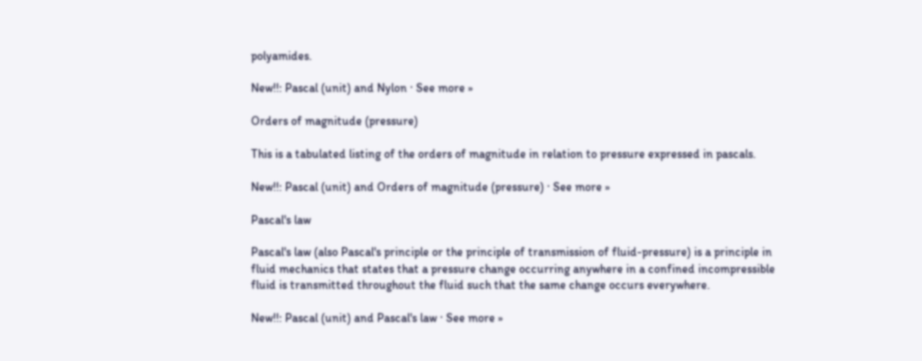polyamides.

New!!: Pascal (unit) and Nylon · See more »

Orders of magnitude (pressure)

This is a tabulated listing of the orders of magnitude in relation to pressure expressed in pascals.

New!!: Pascal (unit) and Orders of magnitude (pressure) · See more »

Pascal's law

Pascal's law (also Pascal's principle or the principle of transmission of fluid-pressure) is a principle in fluid mechanics that states that a pressure change occurring anywhere in a confined incompressible fluid is transmitted throughout the fluid such that the same change occurs everywhere.

New!!: Pascal (unit) and Pascal's law · See more »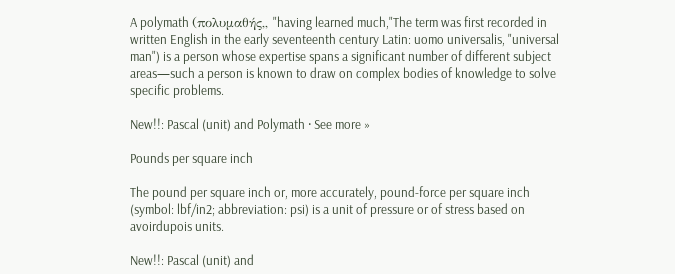A polymath (πολυμαθής,, "having learned much,"The term was first recorded in written English in the early seventeenth century Latin: uomo universalis, "universal man") is a person whose expertise spans a significant number of different subject areas—such a person is known to draw on complex bodies of knowledge to solve specific problems.

New!!: Pascal (unit) and Polymath · See more »

Pounds per square inch

The pound per square inch or, more accurately, pound-force per square inch (symbol: lbf/in2; abbreviation: psi) is a unit of pressure or of stress based on avoirdupois units.

New!!: Pascal (unit) and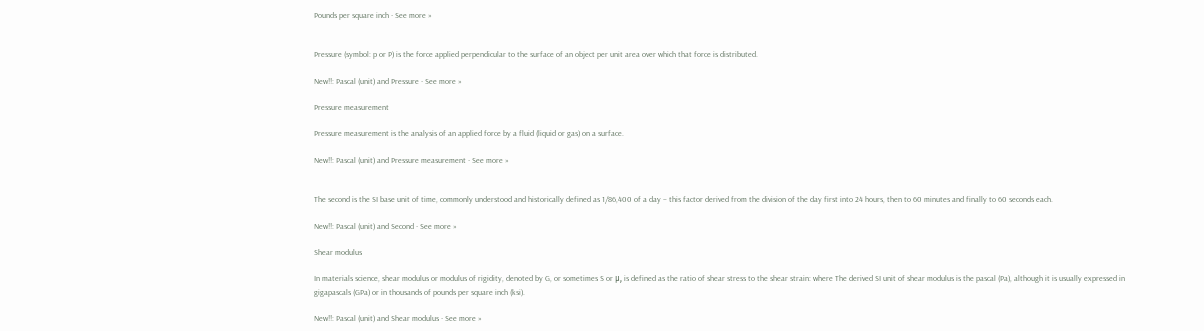Pounds per square inch · See more »


Pressure (symbol: p or P) is the force applied perpendicular to the surface of an object per unit area over which that force is distributed.

New!!: Pascal (unit) and Pressure · See more »

Pressure measurement

Pressure measurement is the analysis of an applied force by a fluid (liquid or gas) on a surface.

New!!: Pascal (unit) and Pressure measurement · See more »


The second is the SI base unit of time, commonly understood and historically defined as 1/86,400 of a day – this factor derived from the division of the day first into 24 hours, then to 60 minutes and finally to 60 seconds each.

New!!: Pascal (unit) and Second · See more »

Shear modulus

In materials science, shear modulus or modulus of rigidity, denoted by G, or sometimes S or μ, is defined as the ratio of shear stress to the shear strain: where The derived SI unit of shear modulus is the pascal (Pa), although it is usually expressed in gigapascals (GPa) or in thousands of pounds per square inch (ksi).

New!!: Pascal (unit) and Shear modulus · See more »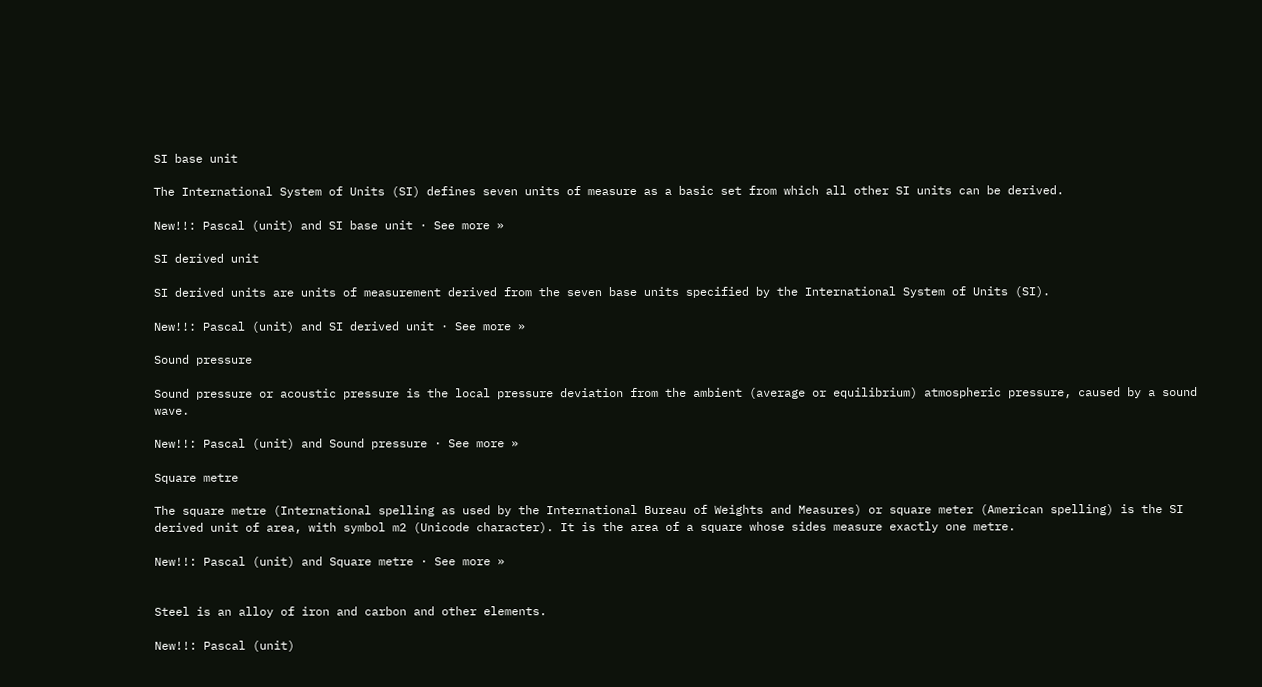SI base unit

The International System of Units (SI) defines seven units of measure as a basic set from which all other SI units can be derived.

New!!: Pascal (unit) and SI base unit · See more »

SI derived unit

SI derived units are units of measurement derived from the seven base units specified by the International System of Units (SI).

New!!: Pascal (unit) and SI derived unit · See more »

Sound pressure

Sound pressure or acoustic pressure is the local pressure deviation from the ambient (average or equilibrium) atmospheric pressure, caused by a sound wave.

New!!: Pascal (unit) and Sound pressure · See more »

Square metre

The square metre (International spelling as used by the International Bureau of Weights and Measures) or square meter (American spelling) is the SI derived unit of area, with symbol m2 (Unicode character). It is the area of a square whose sides measure exactly one metre.

New!!: Pascal (unit) and Square metre · See more »


Steel is an alloy of iron and carbon and other elements.

New!!: Pascal (unit)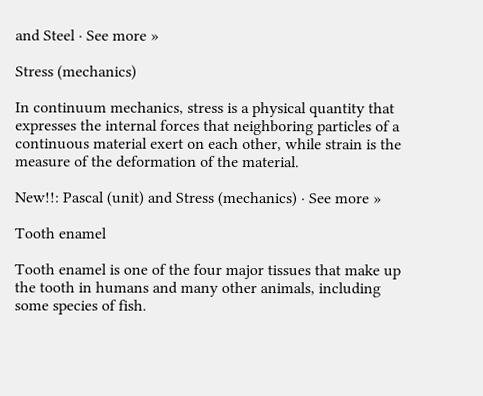and Steel · See more »

Stress (mechanics)

In continuum mechanics, stress is a physical quantity that expresses the internal forces that neighboring particles of a continuous material exert on each other, while strain is the measure of the deformation of the material.

New!!: Pascal (unit) and Stress (mechanics) · See more »

Tooth enamel

Tooth enamel is one of the four major tissues that make up the tooth in humans and many other animals, including some species of fish.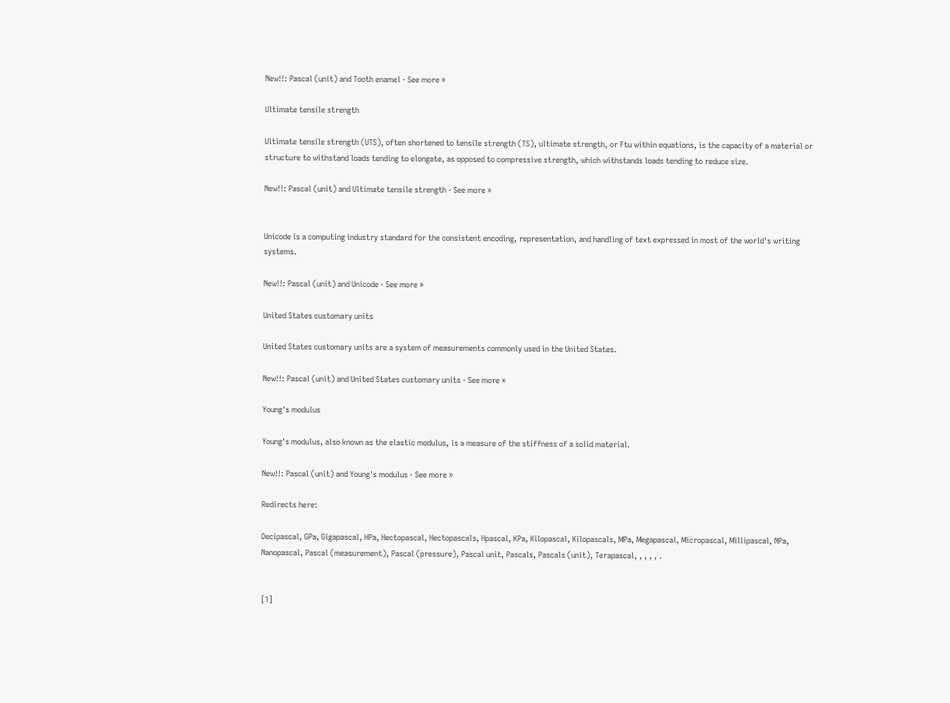New!!: Pascal (unit) and Tooth enamel · See more »

Ultimate tensile strength

Ultimate tensile strength (UTS), often shortened to tensile strength (TS), ultimate strength, or Ftu within equations, is the capacity of a material or structure to withstand loads tending to elongate, as opposed to compressive strength, which withstands loads tending to reduce size.

New!!: Pascal (unit) and Ultimate tensile strength · See more »


Unicode is a computing industry standard for the consistent encoding, representation, and handling of text expressed in most of the world's writing systems.

New!!: Pascal (unit) and Unicode · See more »

United States customary units

United States customary units are a system of measurements commonly used in the United States.

New!!: Pascal (unit) and United States customary units · See more »

Young's modulus

Young's modulus, also known as the elastic modulus, is a measure of the stiffness of a solid material.

New!!: Pascal (unit) and Young's modulus · See more »

Redirects here:

Decipascal, GPa, Gigapascal, HPa, Hectopascal, Hectopascals, Hpascal, KPa, Kilopascal, Kilopascals, MPa, Megapascal, Micropascal, Millipascal, NPa, Nanopascal, Pascal (measurement), Pascal (pressure), Pascal unit, Pascals, Pascals (unit), Terapascal, , , , , .


[1]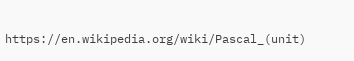https://en.wikipedia.org/wiki/Pascal_(unit)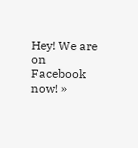Hey! We are on Facebook now! »